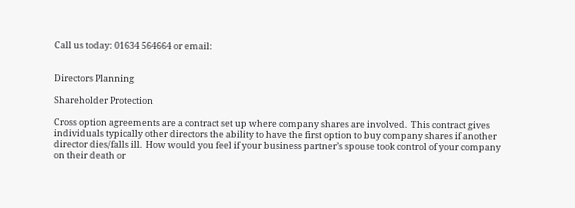Call us today: 01634 564664 or email:


Directors Planning

Shareholder Protection

Cross option agreements are a contract set up where company shares are involved.  This contract gives individuals typically other directors the ability to have the first option to buy company shares if another director dies/falls ill.  How would you feel if your business partner’s spouse took control of your company on their death or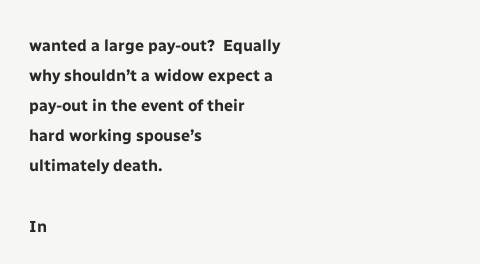wanted a large pay-out?  Equally why shouldn’t a widow expect a pay-out in the event of their hard working spouse’s ultimately death.

In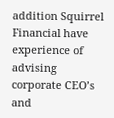addition Squirrel Financial have experience of advising corporate CEO’s and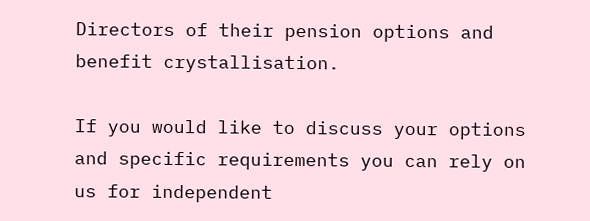Directors of their pension options and benefit crystallisation.

If you would like to discuss your options and specific requirements you can rely on us for independent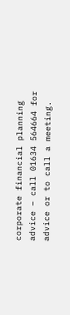corporate financial planning advice – call 01634 564664 for advice or to call a meeting.